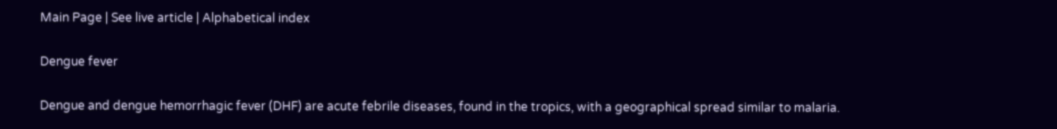Main Page | See live article | Alphabetical index

Dengue fever

Dengue and dengue hemorrhagic fever (DHF) are acute febrile diseases, found in the tropics, with a geographical spread similar to malaria.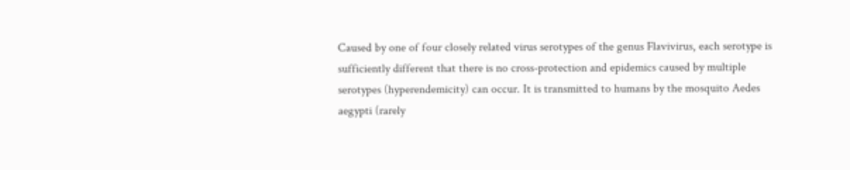Caused by one of four closely related virus serotypes of the genus Flavivirus, each serotype is sufficiently different that there is no cross-protection and epidemics caused by multiple serotypes (hyperendemicity) can occur. It is transmitted to humans by the mosquito Aedes aegypti (rarely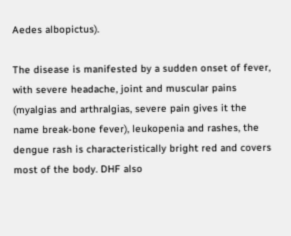Aedes albopictus).

The disease is manifested by a sudden onset of fever, with severe headache, joint and muscular pains (myalgias and arthralgias, severe pain gives it the name break-bone fever), leukopenia and rashes, the dengue rash is characteristically bright red and covers most of the body. DHF also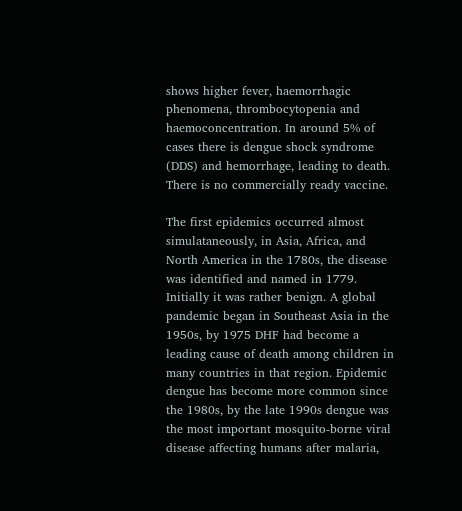shows higher fever, haemorrhagic phenomena, thrombocytopenia and haemoconcentration. In around 5% of cases there is dengue shock syndrome (DDS) and hemorrhage, leading to death. There is no commercially ready vaccine.

The first epidemics occurred almost simulataneously, in Asia, Africa, and North America in the 1780s, the disease was identified and named in 1779. Initially it was rather benign. A global pandemic began in Southeast Asia in the 1950s, by 1975 DHF had become a leading cause of death among children in many countries in that region. Epidemic dengue has become more common since the 1980s, by the late 1990s dengue was the most important mosquito-borne viral disease affecting humans after malaria,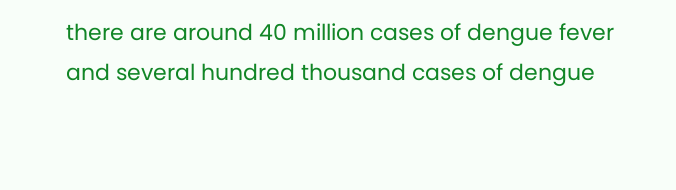there are around 40 million cases of dengue fever and several hundred thousand cases of dengue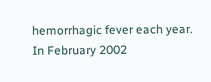hemorrhagic fever each year. In February 2002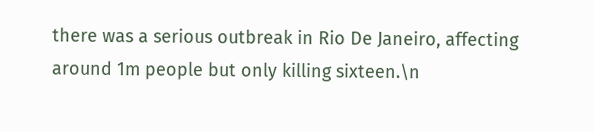there was a serious outbreak in Rio De Janeiro, affecting around 1m people but only killing sixteen.\n